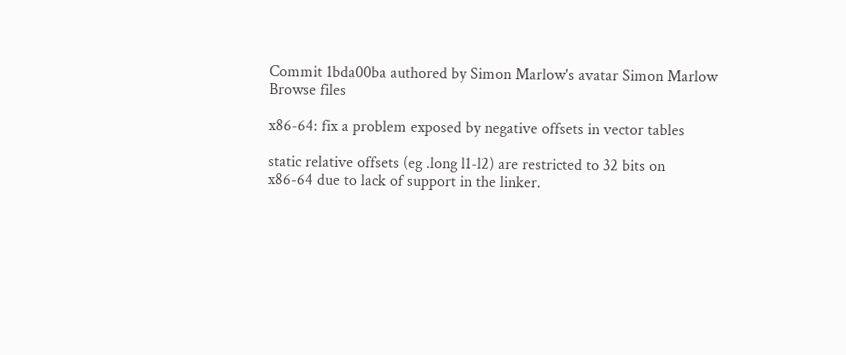Commit 1bda00ba authored by Simon Marlow's avatar Simon Marlow
Browse files

x86-64: fix a problem exposed by negative offsets in vector tables

static relative offsets (eg .long l1-l2) are restricted to 32 bits on
x86-64 due to lack of support in the linker.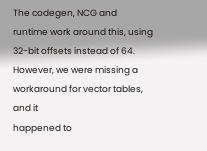The codegen, NCG and
runtime work around this, using 32-bit offsets instead of 64.
However, we were missing a workaround for vector tables, and it
happened to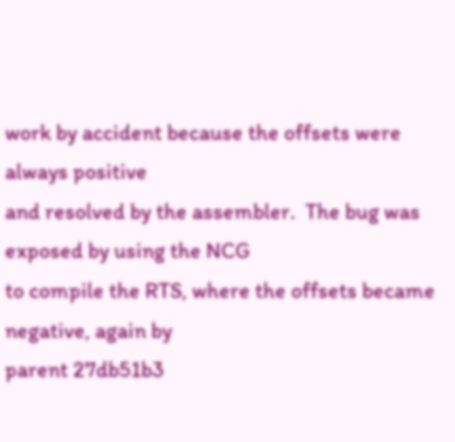work by accident because the offsets were always positive
and resolved by the assembler.  The bug was exposed by using the NCG
to compile the RTS, where the offsets became negative, again by
parent 27db51b3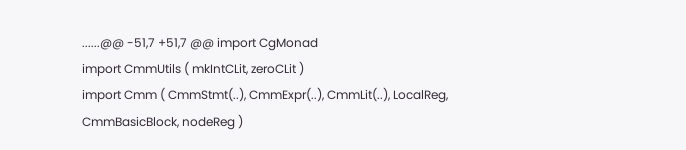......@@ -51,7 +51,7 @@ import CgMonad
import CmmUtils ( mkIntCLit, zeroCLit )
import Cmm ( CmmStmt(..), CmmExpr(..), CmmLit(..), LocalReg,
CmmBasicBlock, nodeReg )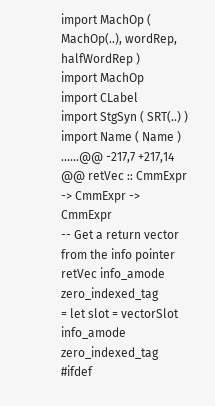import MachOp ( MachOp(..), wordRep, halfWordRep )
import MachOp
import CLabel
import StgSyn ( SRT(..) )
import Name ( Name )
......@@ -217,7 +217,14 @@ retVec :: CmmExpr -> CmmExpr -> CmmExpr
-- Get a return vector from the info pointer
retVec info_amode zero_indexed_tag
= let slot = vectorSlot info_amode zero_indexed_tag
#ifdef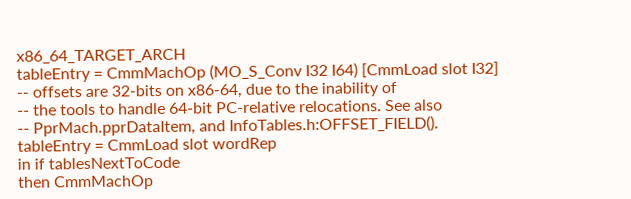x86_64_TARGET_ARCH
tableEntry = CmmMachOp (MO_S_Conv I32 I64) [CmmLoad slot I32]
-- offsets are 32-bits on x86-64, due to the inability of
-- the tools to handle 64-bit PC-relative relocations. See also
-- PprMach.pprDataItem, and InfoTables.h:OFFSET_FIELD().
tableEntry = CmmLoad slot wordRep
in if tablesNextToCode
then CmmMachOp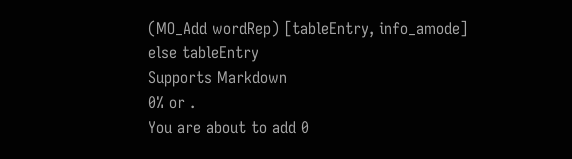(MO_Add wordRep) [tableEntry, info_amode]
else tableEntry
Supports Markdown
0% or .
You are about to add 0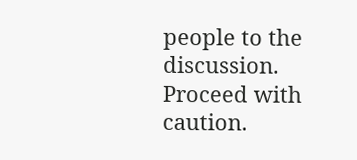people to the discussion. Proceed with caution.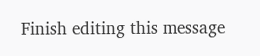Finish editing this message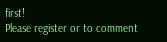first!
Please register or to comment